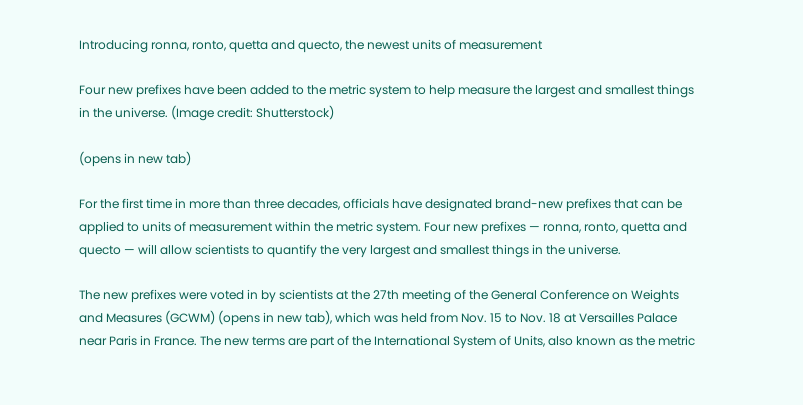Introducing ronna, ronto, quetta and quecto, the newest units of measurement

Four new prefixes have been added to the metric system to help measure the largest and smallest things in the universe. (Image credit: Shutterstock)

(opens in new tab)

For the first time in more than three decades, officials have designated brand-new prefixes that can be applied to units of measurement within the metric system. Four new prefixes — ronna, ronto, quetta and quecto — will allow scientists to quantify the very largest and smallest things in the universe.

The new prefixes were voted in by scientists at the 27th meeting of the General Conference on Weights and Measures (GCWM) (opens in new tab), which was held from Nov. 15 to Nov. 18 at Versailles Palace near Paris in France. The new terms are part of the International System of Units, also known as the metric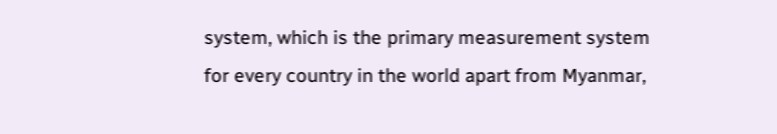system, which is the primary measurement system for every country in the world apart from Myanmar,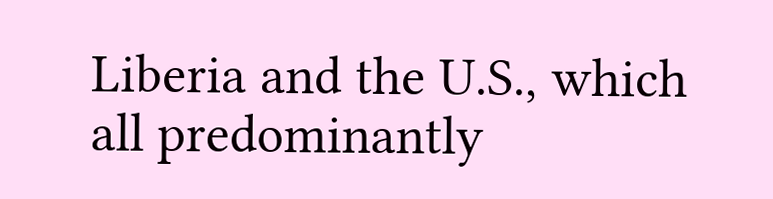Liberia and the U.S., which all predominantly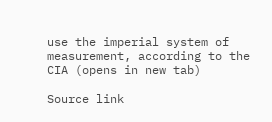use the imperial system of measurement, according to the CIA (opens in new tab)

Source link